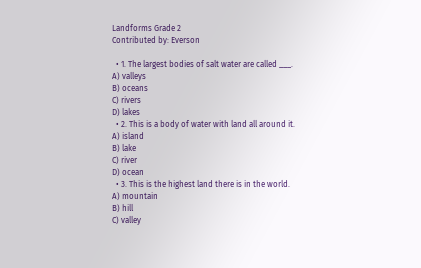Landforms Grade 2
Contributed by: Everson

  • 1. The largest bodies of salt water are called ___.
A) valleys
B) oceans
C) rivers
D) lakes
  • 2. This is a body of water with land all around it.
A) island
B) lake
C) river
D) ocean
  • 3. This is the highest land there is in the world.
A) mountain
B) hill
C) valley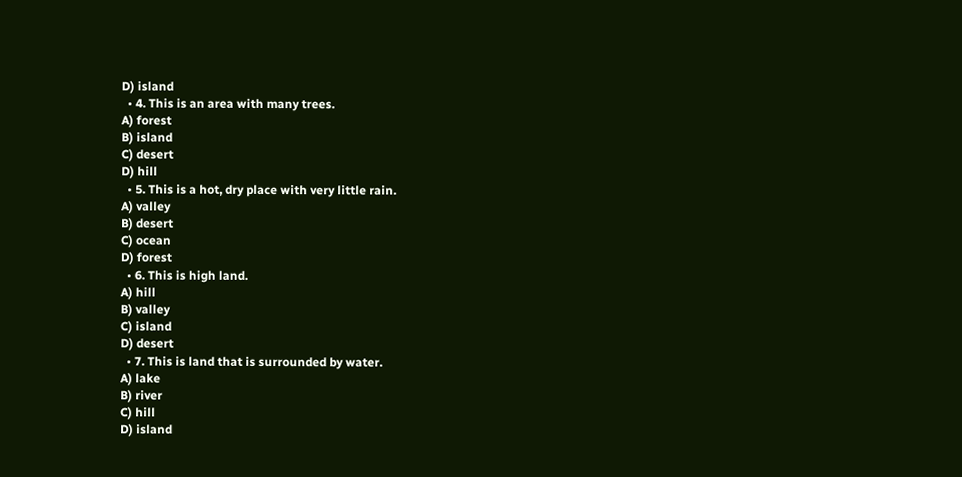D) island
  • 4. This is an area with many trees.
A) forest
B) island
C) desert
D) hill
  • 5. This is a hot, dry place with very little rain.
A) valley
B) desert
C) ocean
D) forest
  • 6. This is high land.
A) hill
B) valley
C) island
D) desert
  • 7. This is land that is surrounded by water.
A) lake
B) river
C) hill
D) island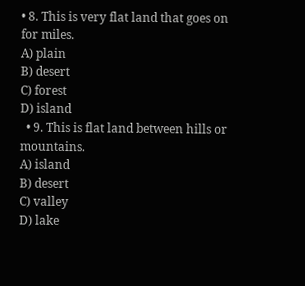• 8. This is very flat land that goes on for miles.
A) plain
B) desert
C) forest
D) island
  • 9. This is flat land between hills or mountains.
A) island
B) desert
C) valley
D) lake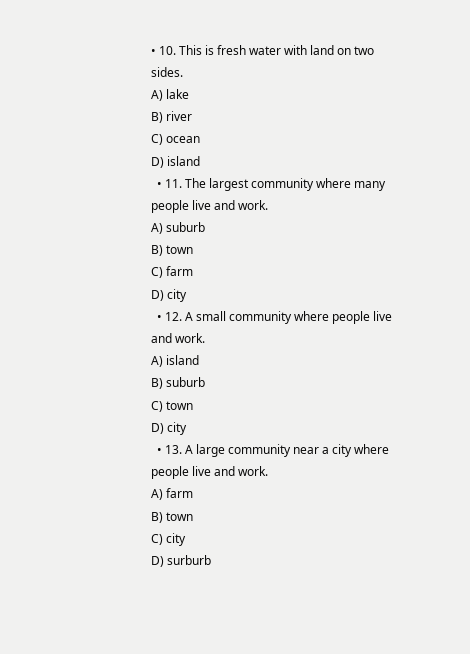• 10. This is fresh water with land on two sides.
A) lake
B) river
C) ocean
D) island
  • 11. The largest community where many people live and work.
A) suburb
B) town
C) farm
D) city
  • 12. A small community where people live and work.
A) island
B) suburb
C) town
D) city
  • 13. A large community near a city where people live and work.
A) farm
B) town
C) city
D) surburb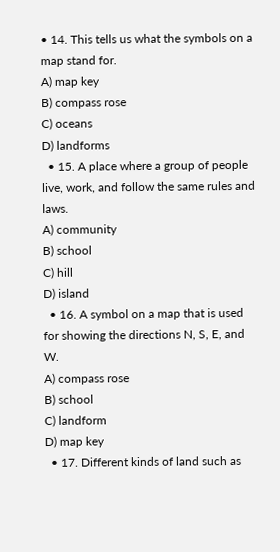• 14. This tells us what the symbols on a map stand for.
A) map key
B) compass rose
C) oceans
D) landforms
  • 15. A place where a group of people live, work, and follow the same rules and laws.
A) community
B) school
C) hill
D) island
  • 16. A symbol on a map that is used for showing the directions N, S, E, and W.
A) compass rose
B) school
C) landform
D) map key
  • 17. Different kinds of land such as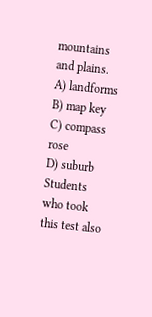mountains and plains.
A) landforms
B) map key
C) compass rose
D) suburb
Students who took this test also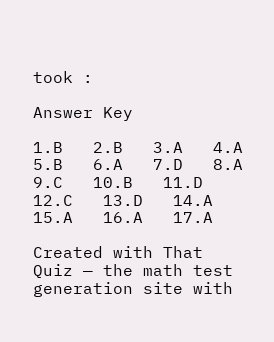took :

Answer Key

1.B   2.B   3.A   4.A   5.B   6.A   7.D   8.A   9.C   10.B   11.D   12.C   13.D   14.A   15.A   16.A   17.A

Created with That Quiz — the math test generation site with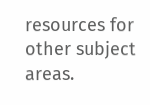resources for other subject areas.